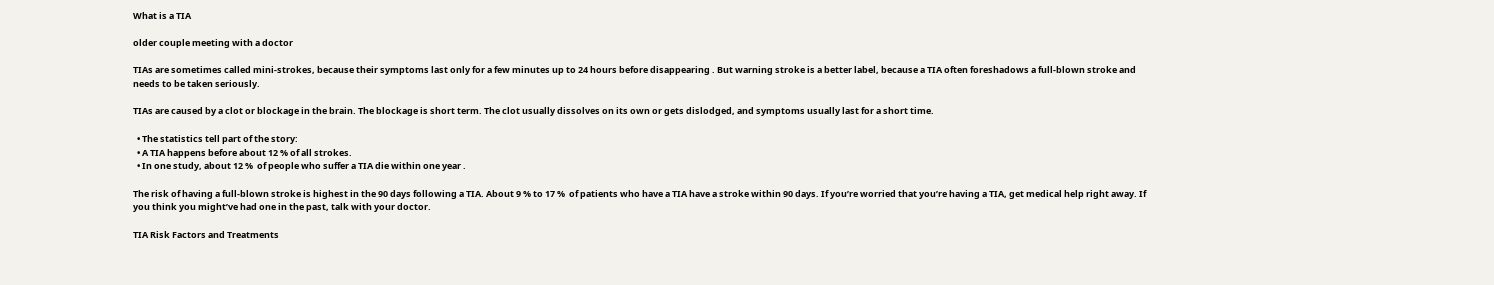What is a TIA

older couple meeting with a doctor

TIAs are sometimes called mini-strokes, because their symptoms last only for a few minutes up to 24 hours before disappearing . But warning stroke is a better label, because a TIA often foreshadows a full-blown stroke and needs to be taken seriously.

TIAs are caused by a clot or blockage in the brain. The blockage is short term. The clot usually dissolves on its own or gets dislodged, and symptoms usually last for a short time.

  • The statistics tell part of the story:
  • A TIA happens before about 12 % of all strokes.
  • In one study, about 12 %  of people who suffer a TIA die within one year .

The risk of having a full-blown stroke is highest in the 90 days following a TIA. About 9 % to 17 %  of patients who have a TIA have a stroke within 90 days. If you’re worried that you’re having a TIA, get medical help right away. If you think you might’ve had one in the past, talk with your doctor.

TIA Risk Factors and Treatments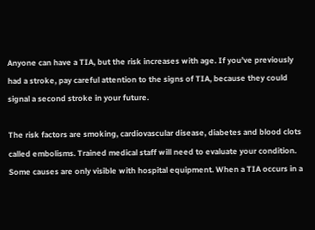Anyone can have a TIA, but the risk increases with age. If you’ve previously had a stroke, pay careful attention to the signs of TIA, because they could signal a second stroke in your future.

The risk factors are smoking, cardiovascular disease, diabetes and blood clots called embolisms. Trained medical staff will need to evaluate your condition. Some causes are only visible with hospital equipment. When a TIA occurs in a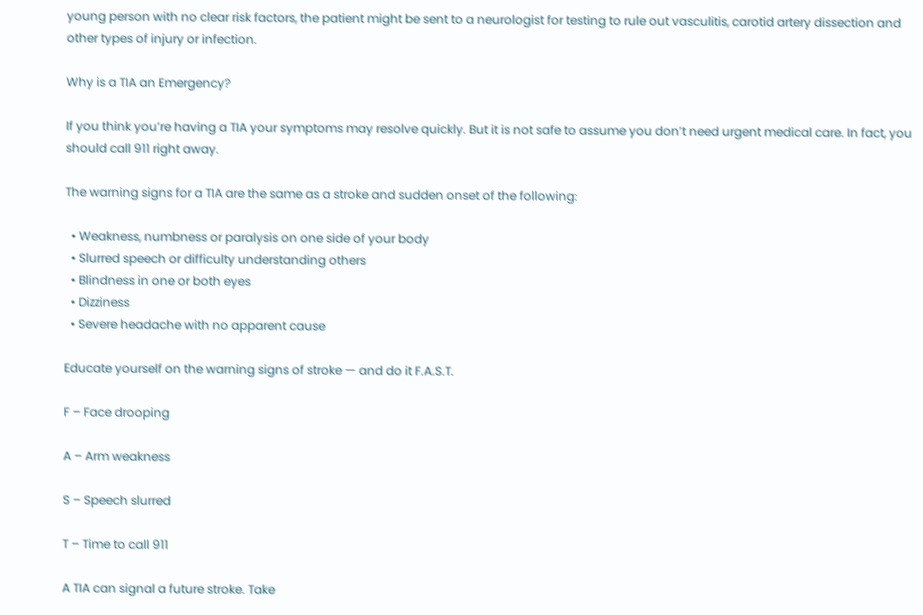young person with no clear risk factors, the patient might be sent to a neurologist for testing to rule out vasculitis, carotid artery dissection and other types of injury or infection.

Why is a TIA an Emergency?

If you think you’re having a TIA your symptoms may resolve quickly. But it is not safe to assume you don’t need urgent medical care. In fact, you should call 911 right away.

The warning signs for a TIA are the same as a stroke and sudden onset of the following:

  • Weakness, numbness or paralysis on one side of your body
  • Slurred speech or difficulty understanding others
  • Blindness in one or both eyes
  • Dizziness
  • Severe headache with no apparent cause

Educate yourself on the warning signs of stroke — and do it F.A.S.T.

F – Face drooping

A – Arm weakness

S – Speech slurred

T – Time to call 911

A TIA can signal a future stroke. Take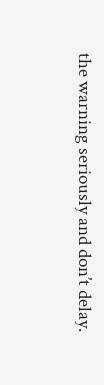the warning seriously and don’t delay.